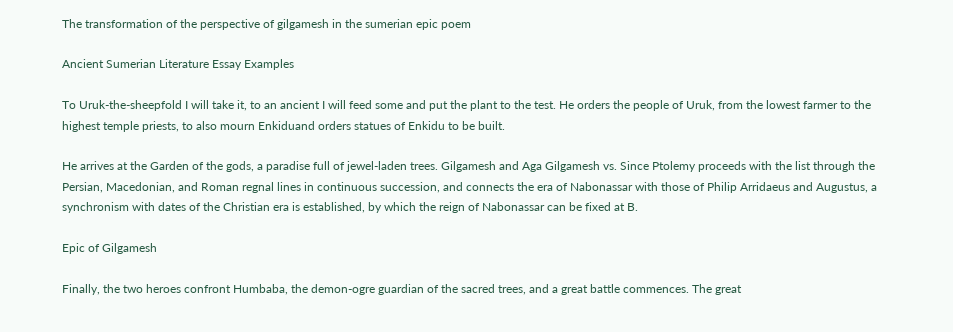The transformation of the perspective of gilgamesh in the sumerian epic poem

Ancient Sumerian Literature Essay Examples

To Uruk-the-sheepfold I will take it, to an ancient I will feed some and put the plant to the test. He orders the people of Uruk, from the lowest farmer to the highest temple priests, to also mourn Enkiduand orders statues of Enkidu to be built.

He arrives at the Garden of the gods, a paradise full of jewel-laden trees. Gilgamesh and Aga Gilgamesh vs. Since Ptolemy proceeds with the list through the Persian, Macedonian, and Roman regnal lines in continuous succession, and connects the era of Nabonassar with those of Philip Arridaeus and Augustus, a synchronism with dates of the Christian era is established, by which the reign of Nabonassar can be fixed at B.

Epic of Gilgamesh

Finally, the two heroes confront Humbaba, the demon-ogre guardian of the sacred trees, and a great battle commences. The great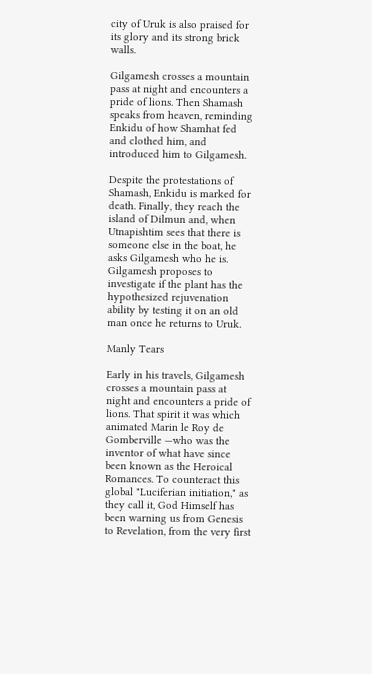city of Uruk is also praised for its glory and its strong brick walls.

Gilgamesh crosses a mountain pass at night and encounters a pride of lions. Then Shamash speaks from heaven, reminding Enkidu of how Shamhat fed and clothed him, and introduced him to Gilgamesh.

Despite the protestations of Shamash, Enkidu is marked for death. Finally, they reach the island of Dilmun and, when Utnapishtim sees that there is someone else in the boat, he asks Gilgamesh who he is. Gilgamesh proposes to investigate if the plant has the hypothesized rejuvenation ability by testing it on an old man once he returns to Uruk.

Manly Tears

Early in his travels, Gilgamesh crosses a mountain pass at night and encounters a pride of lions. That spirit it was which animated Marin le Roy de Gomberville —who was the inventor of what have since been known as the Heroical Romances. To counteract this global "Luciferian initiation," as they call it, God Himself has been warning us from Genesis to Revelation, from the very first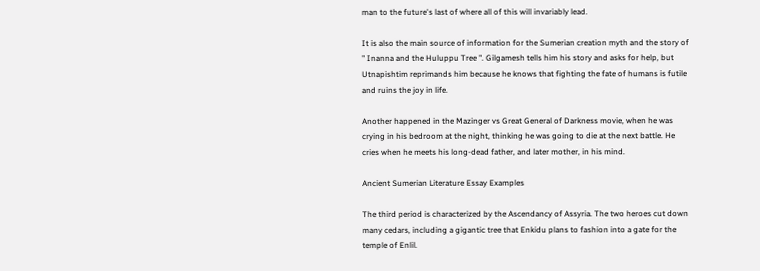man to the future's last of where all of this will invariably lead.

It is also the main source of information for the Sumerian creation myth and the story of " Inanna and the Huluppu Tree ". Gilgamesh tells him his story and asks for help, but Utnapishtim reprimands him because he knows that fighting the fate of humans is futile and ruins the joy in life.

Another happened in the Mazinger vs Great General of Darkness movie, when he was crying in his bedroom at the night, thinking he was going to die at the next battle. He cries when he meets his long-dead father, and later mother, in his mind.

Ancient Sumerian Literature Essay Examples

The third period is characterized by the Ascendancy of Assyria. The two heroes cut down many cedars, including a gigantic tree that Enkidu plans to fashion into a gate for the temple of Enlil.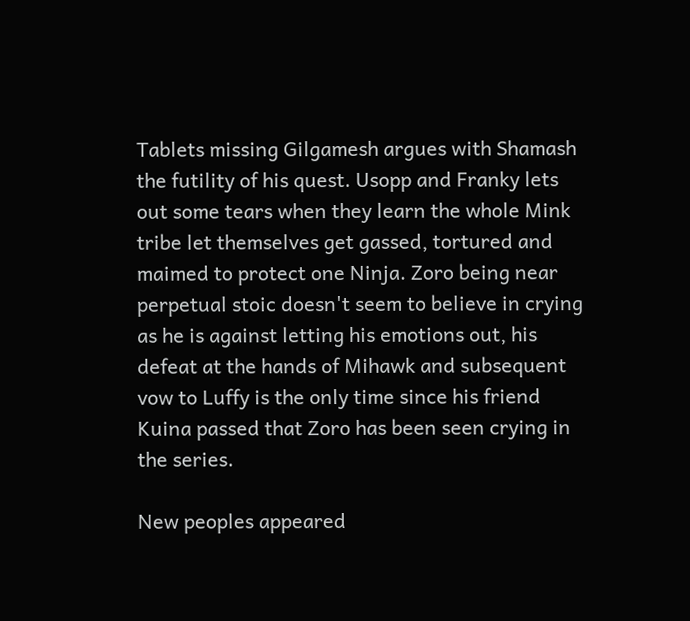Tablets missing Gilgamesh argues with Shamash the futility of his quest. Usopp and Franky lets out some tears when they learn the whole Mink tribe let themselves get gassed, tortured and maimed to protect one Ninja. Zoro being near perpetual stoic doesn't seem to believe in crying as he is against letting his emotions out, his defeat at the hands of Mihawk and subsequent vow to Luffy is the only time since his friend Kuina passed that Zoro has been seen crying in the series.

New peoples appeared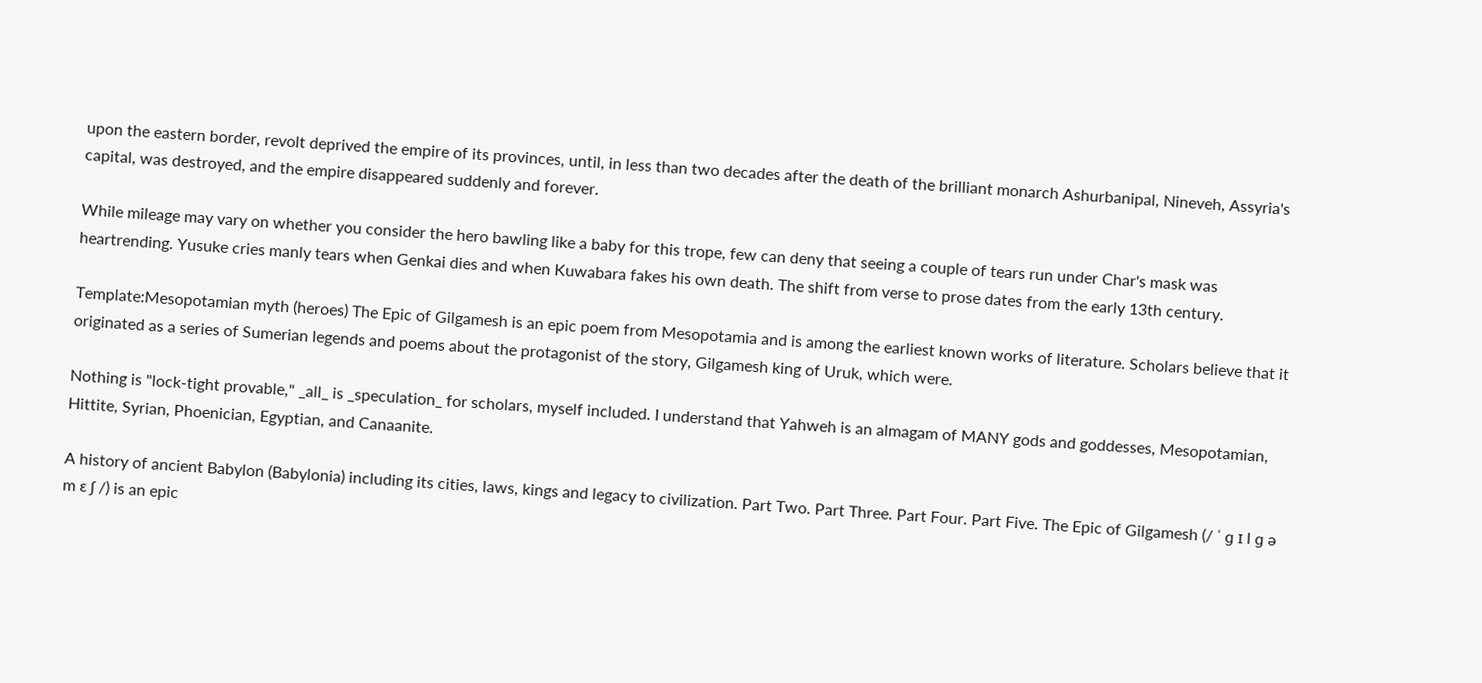upon the eastern border, revolt deprived the empire of its provinces, until, in less than two decades after the death of the brilliant monarch Ashurbanipal, Nineveh, Assyria's capital, was destroyed, and the empire disappeared suddenly and forever.

While mileage may vary on whether you consider the hero bawling like a baby for this trope, few can deny that seeing a couple of tears run under Char's mask was heartrending. Yusuke cries manly tears when Genkai dies and when Kuwabara fakes his own death. The shift from verse to prose dates from the early 13th century.

Template:Mesopotamian myth (heroes) The Epic of Gilgamesh is an epic poem from Mesopotamia and is among the earliest known works of literature. Scholars believe that it originated as a series of Sumerian legends and poems about the protagonist of the story, Gilgamesh king of Uruk, which were.

Nothing is "lock-tight provable," _all_ is _speculation_ for scholars, myself included. I understand that Yahweh is an almagam of MANY gods and goddesses, Mesopotamian, Hittite, Syrian, Phoenician, Egyptian, and Canaanite.

A history of ancient Babylon (Babylonia) including its cities, laws, kings and legacy to civilization. Part Two. Part Three. Part Four. Part Five. The Epic of Gilgamesh (/ ˈ ɡ ɪ l ɡ ə m ɛ ʃ /) is an epic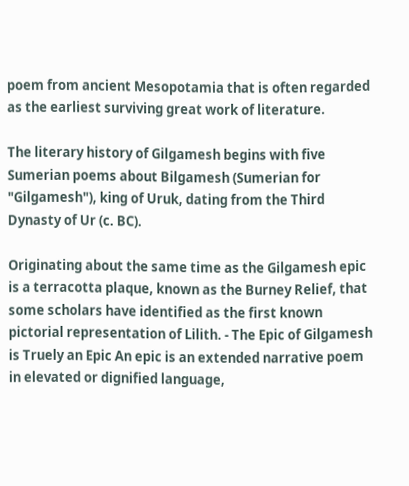poem from ancient Mesopotamia that is often regarded as the earliest surviving great work of literature.

The literary history of Gilgamesh begins with five Sumerian poems about Bilgamesh (Sumerian for "Gilgamesh"), king of Uruk, dating from the Third Dynasty of Ur (c. BC).

Originating about the same time as the Gilgamesh epic is a terracotta plaque, known as the Burney Relief, that some scholars have identified as the first known pictorial representation of Lilith. - The Epic of Gilgamesh is Truely an Epic An epic is an extended narrative poem in elevated or dignified language,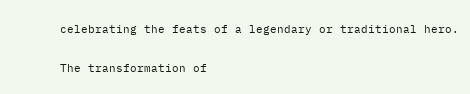celebrating the feats of a legendary or traditional hero.

The transformation of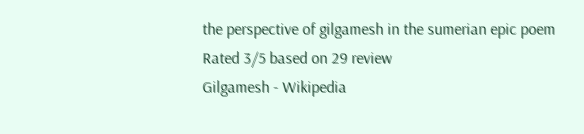the perspective of gilgamesh in the sumerian epic poem
Rated 3/5 based on 29 review
Gilgamesh - Wikipedia